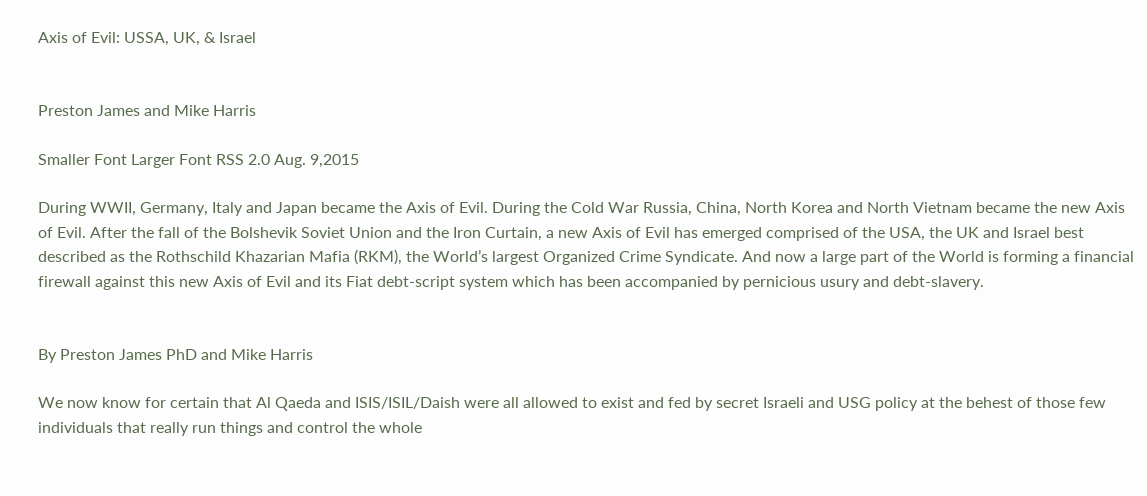Axis of Evil: USSA, UK, & Israel


Preston James and Mike Harris

Smaller Font Larger Font RSS 2.0 Aug. 9,2015

During WWII, Germany, Italy and Japan became the Axis of Evil. During the Cold War Russia, China, North Korea and North Vietnam became the new Axis of Evil. After the fall of the Bolshevik Soviet Union and the Iron Curtain, a new Axis of Evil has emerged comprised of the USA, the UK and Israel best described as the Rothschild Khazarian Mafia (RKM), the World’s largest Organized Crime Syndicate. And now a large part of the World is forming a financial firewall against this new Axis of Evil and its Fiat debt-script system which has been accompanied by pernicious usury and debt-slavery.


By Preston James PhD and Mike Harris

We now know for certain that Al Qaeda and ISIS/ISIL/Daish were all allowed to exist and fed by secret Israeli and USG policy at the behest of those few individuals that really run things and control the whole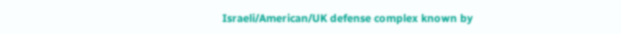Israeli/American/UK defense complex known by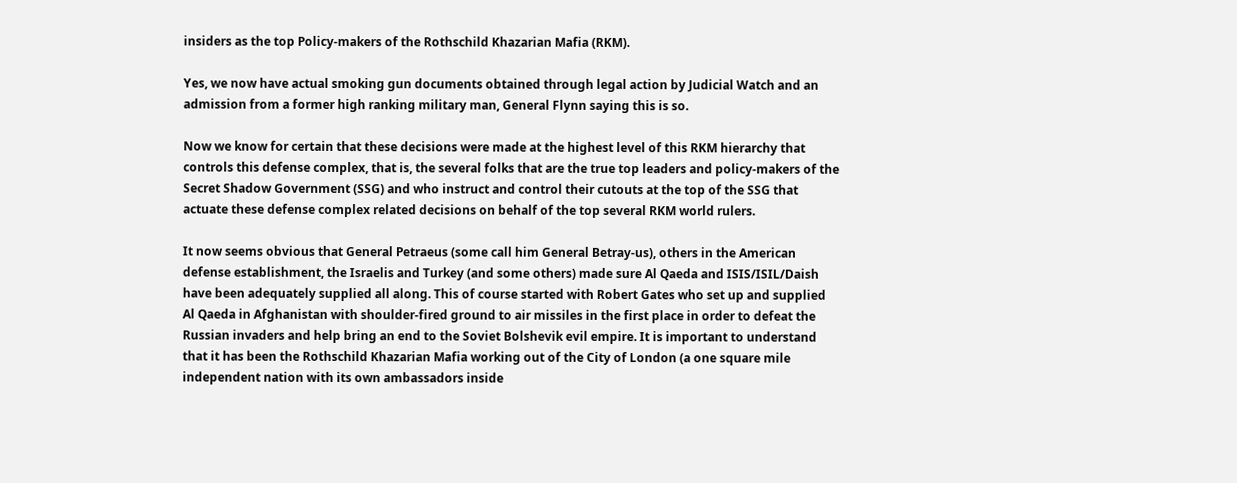insiders as the top Policy-makers of the Rothschild Khazarian Mafia (RKM).

Yes, we now have actual smoking gun documents obtained through legal action by Judicial Watch and an admission from a former high ranking military man, General Flynn saying this is so.

Now we know for certain that these decisions were made at the highest level of this RKM hierarchy that controls this defense complex, that is, the several folks that are the true top leaders and policy-makers of the Secret Shadow Government (SSG) and who instruct and control their cutouts at the top of the SSG that actuate these defense complex related decisions on behalf of the top several RKM world rulers.

It now seems obvious that General Petraeus (some call him General Betray-us), others in the American defense establishment, the Israelis and Turkey (and some others) made sure Al Qaeda and ISIS/ISIL/Daish have been adequately supplied all along. This of course started with Robert Gates who set up and supplied Al Qaeda in Afghanistan with shoulder-fired ground to air missiles in the first place in order to defeat the Russian invaders and help bring an end to the Soviet Bolshevik evil empire. It is important to understand that it has been the Rothschild Khazarian Mafia working out of the City of London (a one square mile independent nation with its own ambassadors inside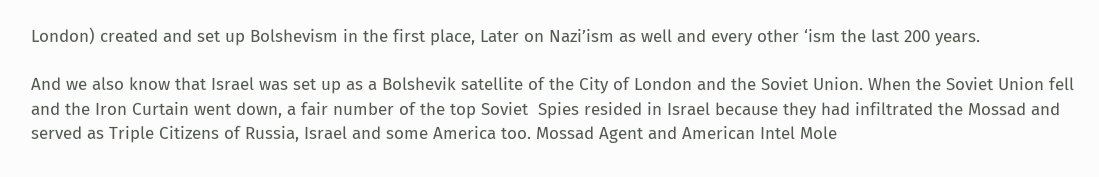London) created and set up Bolshevism in the first place, Later on Nazi’ism as well and every other ‘ism the last 200 years.

And we also know that Israel was set up as a Bolshevik satellite of the City of London and the Soviet Union. When the Soviet Union fell and the Iron Curtain went down, a fair number of the top Soviet  Spies resided in Israel because they had infiltrated the Mossad and served as Triple Citizens of Russia, Israel and some America too. Mossad Agent and American Intel Mole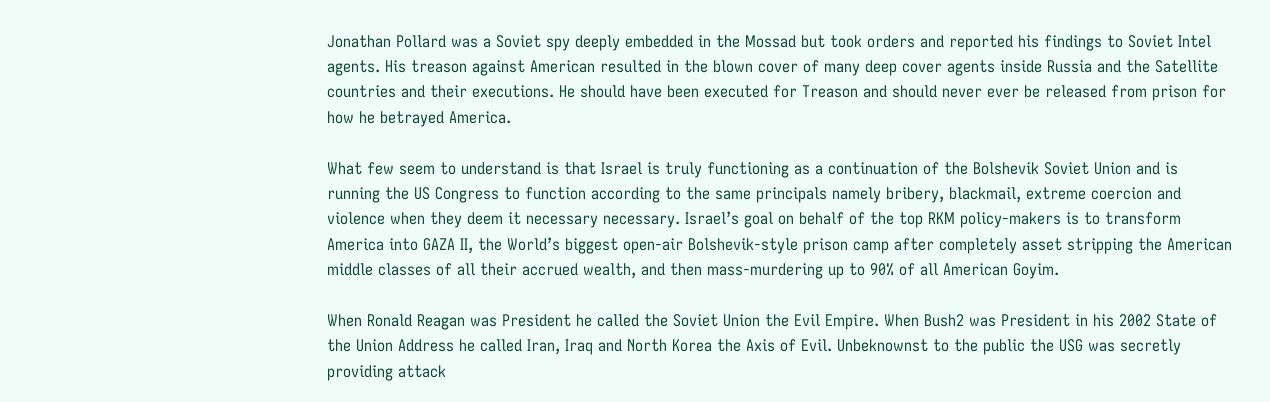Jonathan Pollard was a Soviet spy deeply embedded in the Mossad but took orders and reported his findings to Soviet Intel agents. His treason against American resulted in the blown cover of many deep cover agents inside Russia and the Satellite countries and their executions. He should have been executed for Treason and should never ever be released from prison for how he betrayed America.

What few seem to understand is that Israel is truly functioning as a continuation of the Bolshevik Soviet Union and is running the US Congress to function according to the same principals namely bribery, blackmail, extreme coercion and violence when they deem it necessary necessary. Israel’s goal on behalf of the top RKM policy-makers is to transform America into GAZA II, the World’s biggest open-air Bolshevik-style prison camp after completely asset stripping the American middle classes of all their accrued wealth, and then mass-murdering up to 90% of all American Goyim.

When Ronald Reagan was President he called the Soviet Union the Evil Empire. When Bush2 was President in his 2002 State of the Union Address he called Iran, Iraq and North Korea the Axis of Evil. Unbeknownst to the public the USG was secretly providing attack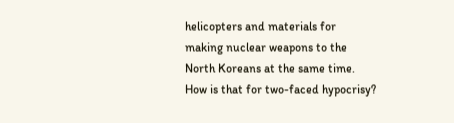helicopters and materials for making nuclear weapons to the North Koreans at the same time. How is that for two-faced hypocrisy?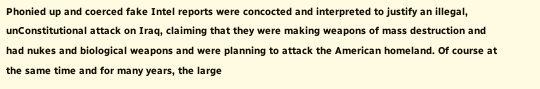Phonied up and coerced fake Intel reports were concocted and interpreted to justify an illegal, unConstitutional attack on Iraq, claiming that they were making weapons of mass destruction and had nukes and biological weapons and were planning to attack the American homeland. Of course at the same time and for many years, the large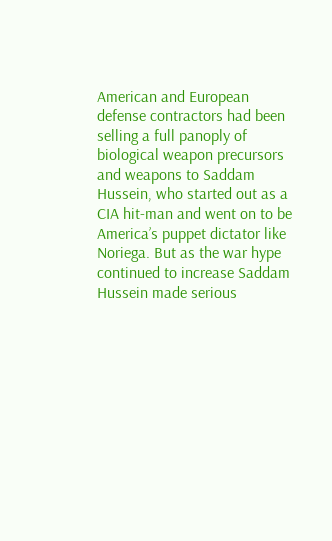American and European defense contractors had been selling a full panoply of biological weapon precursors and weapons to Saddam Hussein, who started out as a CIA hit-man and went on to be America’s puppet dictator like Noriega. But as the war hype continued to increase Saddam Hussein made serious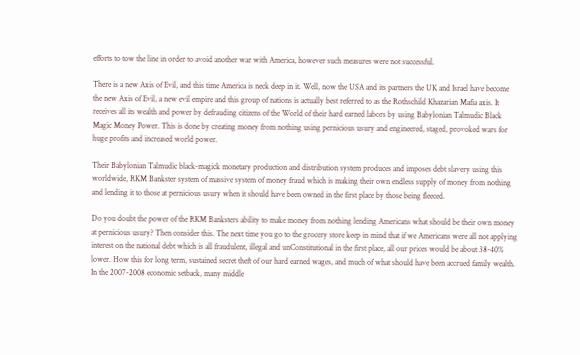efforts to tow the line in order to avoid another war with America, however such measures were not successful.

There is a new Axis of Evil, and this time America is neck deep in it. Well, now the USA and its partners the UK and Israel have become the new Axis of Evil, a new evil empire and this group of nations is actually best referred to as the Rothschild Khazarian Mafia axis. It receives all its wealth and power by defrauding citizens of the World of their hard earned labors by using Babylonian Talmudic Black Magic Money Power. This is done by creating money from nothing using pernicious usury and engineered, staged, provoked wars for huge profits and increased world power.

Their Babylonian Talmudic black-magick monetary production and distribution system produces and imposes debt slavery using this worldwide, RKM Bankster system of massive system of money fraud which is making their own endless supply of money from nothing and lending it to those at pernicious usury when it should have been owned in the first place by those being fleeced.

Do you doubt the power of the RKM Banksters ability to make money from nothing lending Americans what should be their own money at pernicious usury? Then consider this. The next time you go to the grocery store keep in mind that if we Americans were all not applying interest on the national debt which is all fraudulent, illegal and unConstitutional in the first place, all our prices would be about 38-40% lower. How this for long term, sustained secret theft of our hard earned wages, and much of what should have been accrued family wealth. In the 2007-2008 economic setback, many middle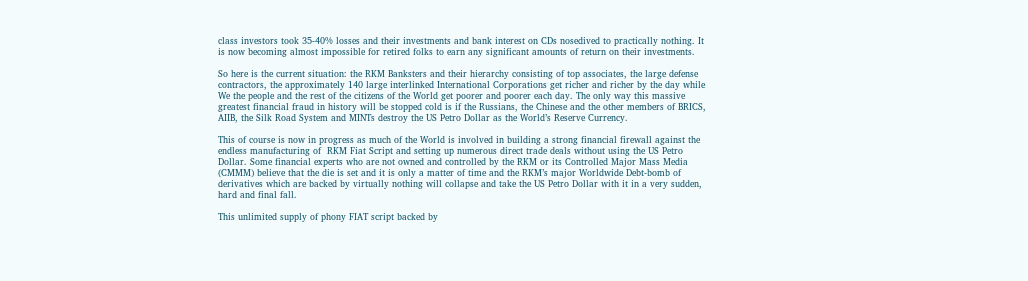class investors took 35-40% losses and their investments and bank interest on CDs nosedived to practically nothing. It is now becoming almost impossible for retired folks to earn any significant amounts of return on their investments.

So here is the current situation: the RKM Banksters and their hierarchy consisting of top associates, the large defense contractors, the approximately 140 large interlinked International Corporations get richer and richer by the day while We the people and the rest of the citizens of the World get poorer and poorer each day. The only way this massive greatest financial fraud in history will be stopped cold is if the Russians, the Chinese and the other members of BRICS, AIIB, the Silk Road System and MINTs destroy the US Petro Dollar as the World’s Reserve Currency.

This of course is now in progress as much of the World is involved in building a strong financial firewall against the endless manufacturing of  RKM Fiat Script and setting up numerous direct trade deals without using the US Petro Dollar. Some financial experts who are not owned and controlled by the RKM or its Controlled Major Mass Media (CMMM) believe that the die is set and it is only a matter of time and the RKM’s major Worldwide Debt-bomb of derivatives which are backed by virtually nothing will collapse and take the US Petro Dollar with it in a very sudden, hard and final fall.

This unlimited supply of phony FIAT script backed by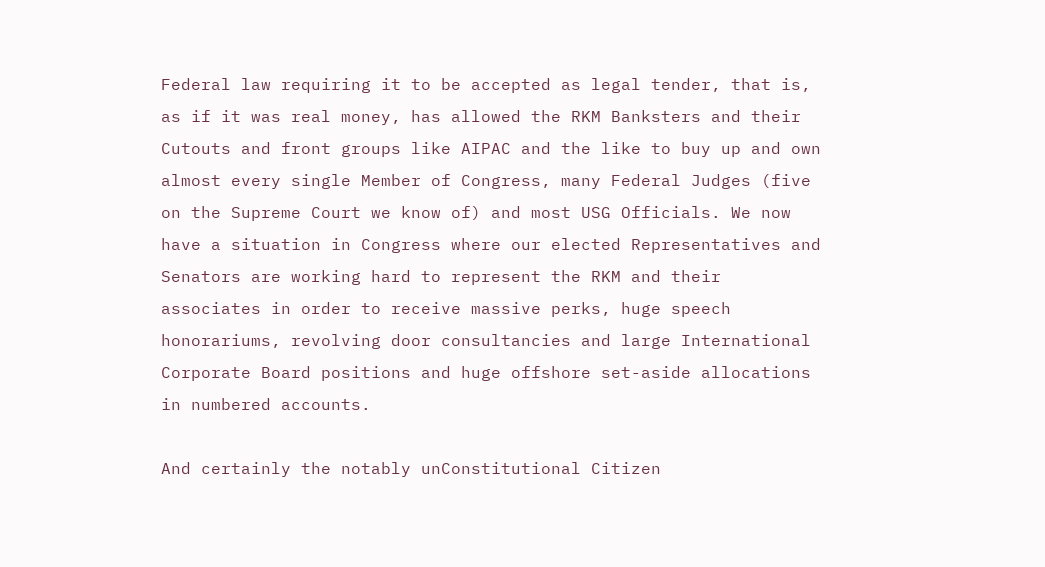Federal law requiring it to be accepted as legal tender, that is, as if it was real money, has allowed the RKM Banksters and their Cutouts and front groups like AIPAC and the like to buy up and own almost every single Member of Congress, many Federal Judges (five on the Supreme Court we know of) and most USG Officials. We now have a situation in Congress where our elected Representatives and Senators are working hard to represent the RKM and their associates in order to receive massive perks, huge speech honorariums, revolving door consultancies and large International Corporate Board positions and huge offshore set-aside allocations in numbered accounts.

And certainly the notably unConstitutional Citizen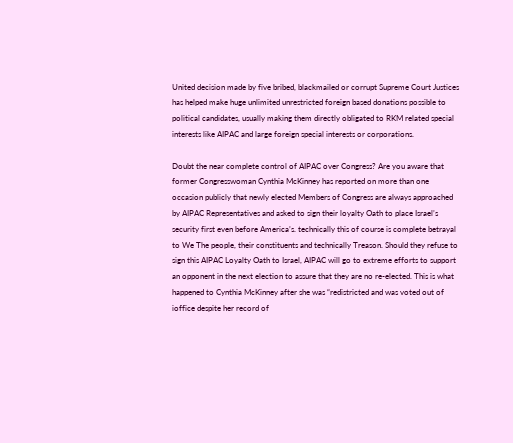United decision made by five bribed, blackmailed or corrupt Supreme Court Justices has helped make huge unlimited unrestricted foreign based donations possible to political candidates, usually making them directly obligated to RKM related special interests like AIPAC and large foreign special interests or corporations.

Doubt the near complete control of AIPAC over Congress? Are you aware that former Congresswoman Cynthia McKinney has reported on more than one occasion publicly that newly elected Members of Congress are always approached by AIPAC Representatives and asked to sign their loyalty Oath to place Israel’s security first even before America’s. technically this of course is complete betrayal to We The people, their constituents and technically Treason. Should they refuse to sign this AIPAC Loyalty Oath to Israel, AIPAC will go to extreme efforts to support an opponent in the next election to assure that they are no re-elected. This is what happened to Cynthia McKinney after she was “redistricted and was voted out of ioffice despite her record of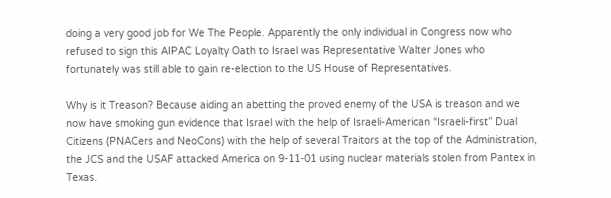doing a very good job for We The People. Apparently the only individual in Congress now who refused to sign this AIPAC Loyalty Oath to Israel was Representative Walter Jones who fortunately was still able to gain re-election to the US House of Representatives.

Why is it Treason? Because aiding an abetting the proved enemy of the USA is treason and we now have smoking gun evidence that Israel with the help of Israeli-American “Israeli-first” Dual Citizens (PNACers and NeoCons) with the help of several Traitors at the top of the Administration, the JCS and the USAF attacked America on 9-11-01 using nuclear materials stolen from Pantex in Texas.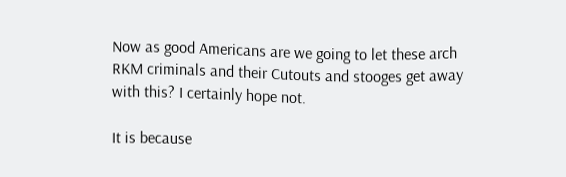Now as good Americans are we going to let these arch RKM criminals and their Cutouts and stooges get away with this? I certainly hope not.

It is because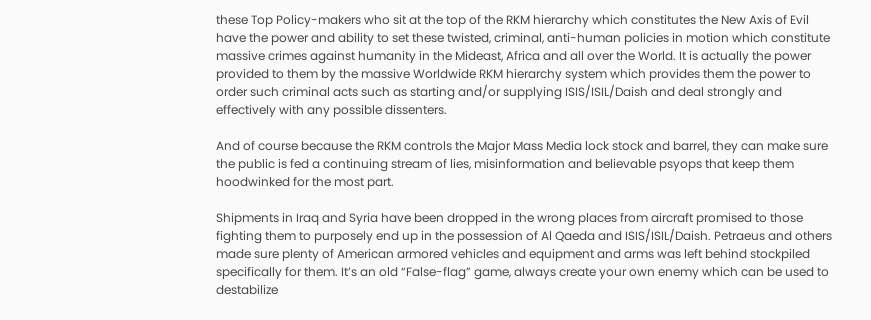these Top Policy-makers who sit at the top of the RKM hierarchy which constitutes the New Axis of Evil have the power and ability to set these twisted, criminal, anti-human policies in motion which constitute massive crimes against humanity in the Mideast, Africa and all over the World. It is actually the power provided to them by the massive Worldwide RKM hierarchy system which provides them the power to order such criminal acts such as starting and/or supplying ISIS/ISIL/Daish and deal strongly and effectively with any possible dissenters.

And of course because the RKM controls the Major Mass Media lock stock and barrel, they can make sure the public is fed a continuing stream of lies, misinformation and believable psyops that keep them hoodwinked for the most part.

Shipments in Iraq and Syria have been dropped in the wrong places from aircraft promised to those fighting them to purposely end up in the possession of Al Qaeda and ISIS/ISIL/Daish. Petraeus and others made sure plenty of American armored vehicles and equipment and arms was left behind stockpiled specifically for them. It’s an old “False-flag” game, always create your own enemy which can be used to destabilize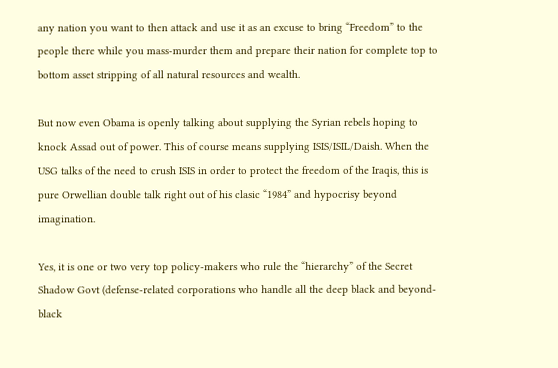any nation you want to then attack and use it as an excuse to bring “Freedom” to the people there while you mass-murder them and prepare their nation for complete top to bottom asset stripping of all natural resources and wealth.

But now even Obama is openly talking about supplying the Syrian rebels hoping to knock Assad out of power. This of course means supplying ISIS/ISIL/Daish. When the USG talks of the need to crush ISIS in order to protect the freedom of the Iraqis, this is pure Orwellian double talk right out of his clasic “1984” and hypocrisy beyond imagination.

Yes, it is one or two very top policy-makers who rule the “hierarchy” of the Secret Shadow Govt (defense-related corporations who handle all the deep black and beyond-black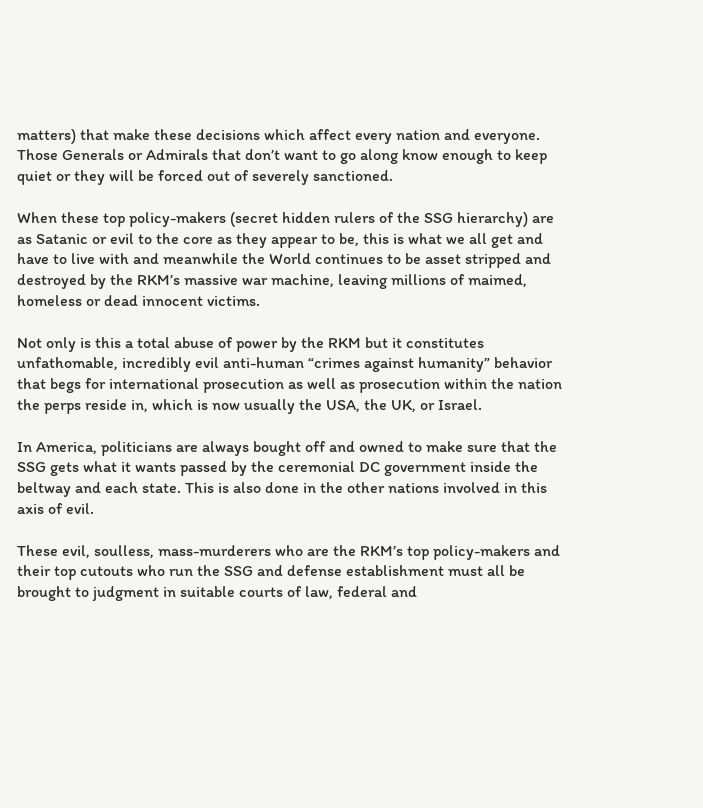matters) that make these decisions which affect every nation and everyone. Those Generals or Admirals that don’t want to go along know enough to keep quiet or they will be forced out of severely sanctioned.

When these top policy-makers (secret hidden rulers of the SSG hierarchy) are as Satanic or evil to the core as they appear to be, this is what we all get and have to live with and meanwhile the World continues to be asset stripped and destroyed by the RKM’s massive war machine, leaving millions of maimed, homeless or dead innocent victims.

Not only is this a total abuse of power by the RKM but it constitutes unfathomable, incredibly evil anti-human “crimes against humanity” behavior that begs for international prosecution as well as prosecution within the nation the perps reside in, which is now usually the USA, the UK, or Israel.

In America, politicians are always bought off and owned to make sure that the SSG gets what it wants passed by the ceremonial DC government inside the beltway and each state. This is also done in the other nations involved in this axis of evil.

These evil, soulless, mass-murderers who are the RKM’s top policy-makers and their top cutouts who run the SSG and defense establishment must all be brought to judgment in suitable courts of law, federal and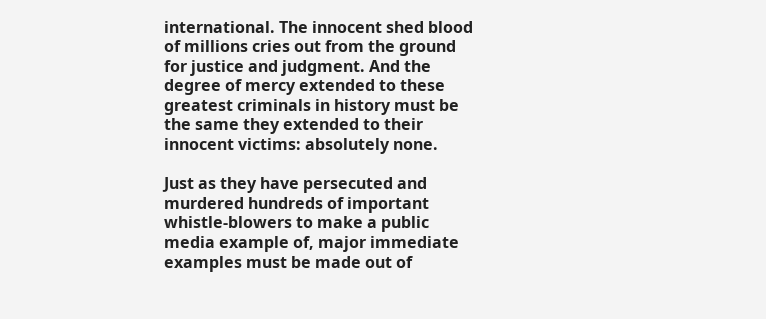international. The innocent shed blood of millions cries out from the ground for justice and judgment. And the degree of mercy extended to these greatest criminals in history must be the same they extended to their innocent victims: absolutely none.

Just as they have persecuted and murdered hundreds of important whistle-blowers to make a public media example of, major immediate examples must be made out of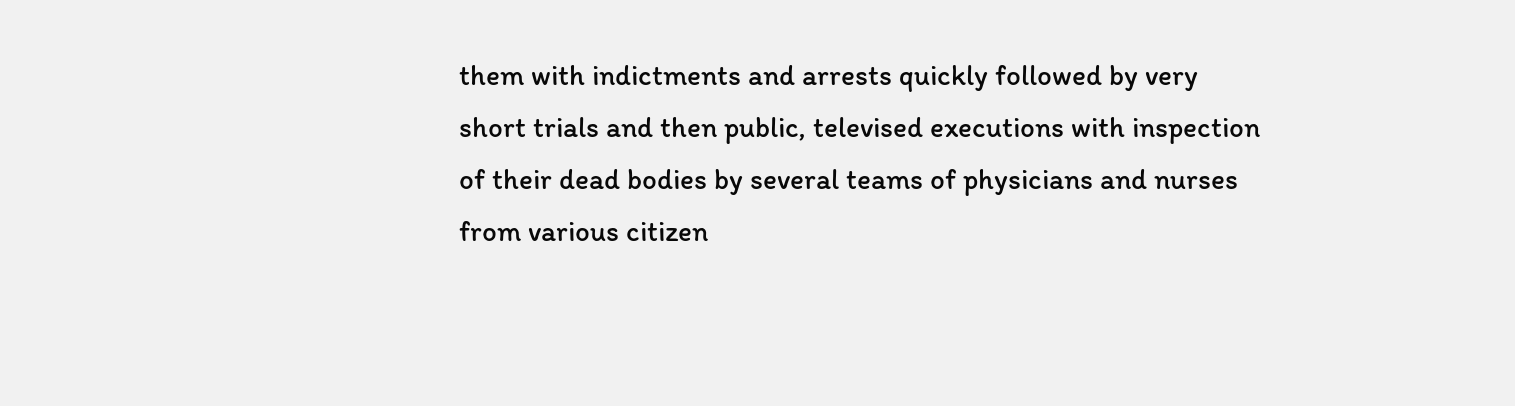them with indictments and arrests quickly followed by very short trials and then public, televised executions with inspection of their dead bodies by several teams of physicians and nurses from various citizen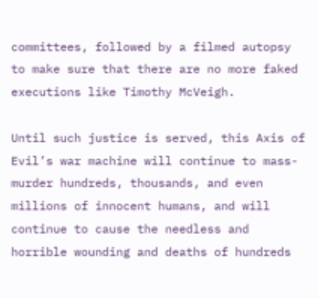committees, followed by a filmed autopsy to make sure that there are no more faked executions like Timothy McVeigh.

Until such justice is served, this Axis of Evil’s war machine will continue to mass-murder hundreds, thousands, and even millions of innocent humans, and will continue to cause the needless and horrible wounding and deaths of hundreds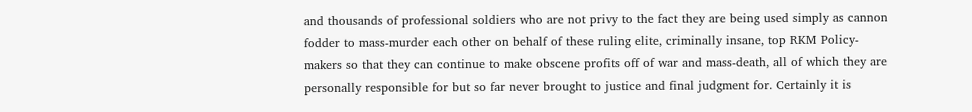and thousands of professional soldiers who are not privy to the fact they are being used simply as cannon fodder to mass-murder each other on behalf of these ruling elite, criminally insane, top RKM Policy-makers so that they can continue to make obscene profits off of war and mass-death, all of which they are personally responsible for but so far never brought to justice and final judgment for. Certainly it is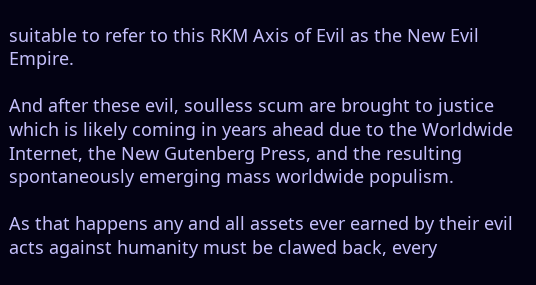suitable to refer to this RKM Axis of Evil as the New Evil Empire.

And after these evil, soulless scum are brought to justice which is likely coming in years ahead due to the Worldwide Internet, the New Gutenberg Press, and the resulting spontaneously emerging mass worldwide populism.

As that happens any and all assets ever earned by their evil acts against humanity must be clawed back, every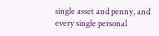single asset and penny, and every single personal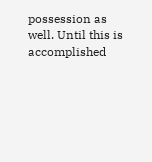possession as well. Until this is accomplished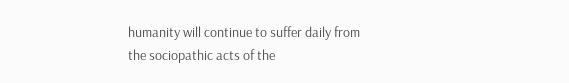humanity will continue to suffer daily from the sociopathic acts of the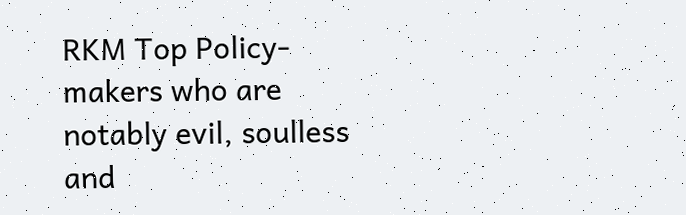RKM Top Policy-makers who are notably evil, soulless and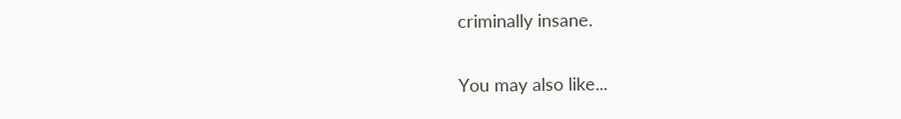criminally insane.

You may also like...